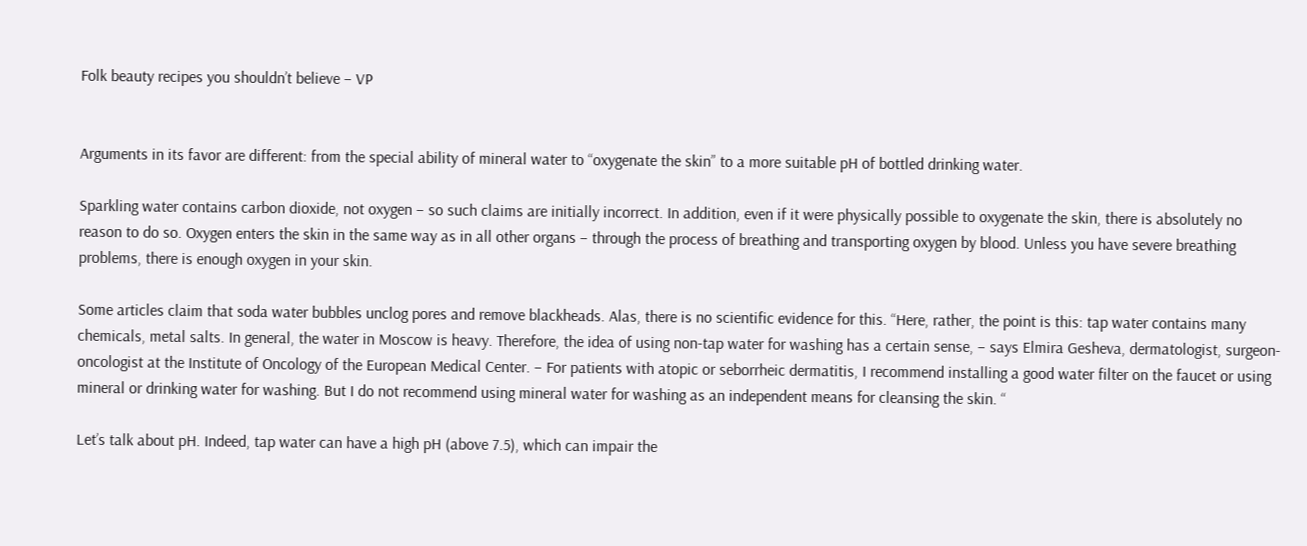Folk beauty recipes you shouldn’t believe – VP


Arguments in its favor are different: from the special ability of mineral water to “oxygenate the skin” to a more suitable pH of bottled drinking water.

Sparkling water contains carbon dioxide, not oxygen – so such claims are initially incorrect. In addition, even if it were physically possible to oxygenate the skin, there is absolutely no reason to do so. Oxygen enters the skin in the same way as in all other organs – through the process of breathing and transporting oxygen by blood. Unless you have severe breathing problems, there is enough oxygen in your skin.

Some articles claim that soda water bubbles unclog pores and remove blackheads. Alas, there is no scientific evidence for this. “Here, rather, the point is this: tap water contains many chemicals, metal salts. In general, the water in Moscow is heavy. Therefore, the idea of using non-tap water for washing has a certain sense, – says Elmira Gesheva, dermatologist, surgeon-oncologist at the Institute of Oncology of the European Medical Center. – For patients with atopic or seborrheic dermatitis, I recommend installing a good water filter on the faucet or using mineral or drinking water for washing. But I do not recommend using mineral water for washing as an independent means for cleansing the skin. “

Let’s talk about pH. Indeed, tap water can have a high pH (above 7.5), which can impair the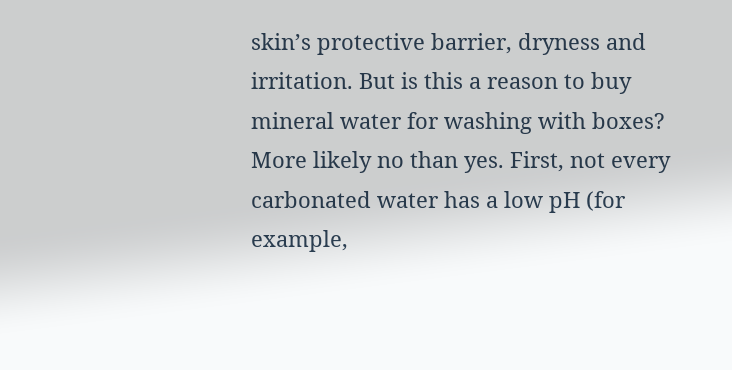skin’s protective barrier, dryness and irritation. But is this a reason to buy mineral water for washing with boxes? More likely no than yes. First, not every carbonated water has a low pH (for example,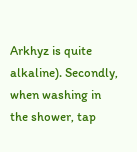Arkhyz is quite alkaline). Secondly, when washing in the shower, tap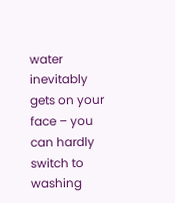water inevitably gets on your face – you can hardly switch to washing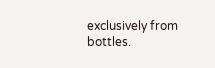exclusively from bottles.